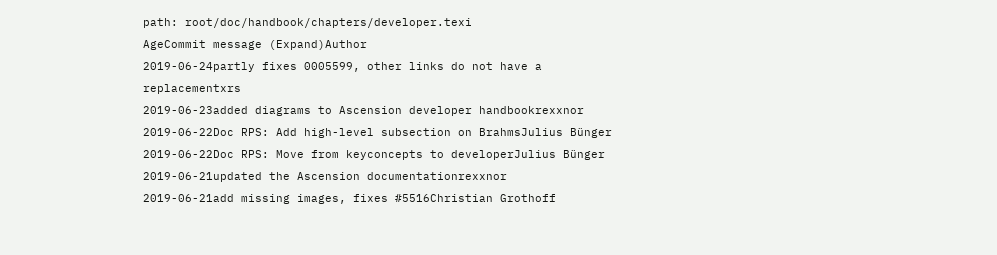path: root/doc/handbook/chapters/developer.texi
AgeCommit message (Expand)Author
2019-06-24partly fixes 0005599, other links do not have a replacementxrs
2019-06-23added diagrams to Ascension developer handbookrexxnor
2019-06-22Doc RPS: Add high-level subsection on BrahmsJulius Bünger
2019-06-22Doc RPS: Move from keyconcepts to developerJulius Bünger
2019-06-21updated the Ascension documentationrexxnor
2019-06-21add missing images, fixes #5516Christian Grothoff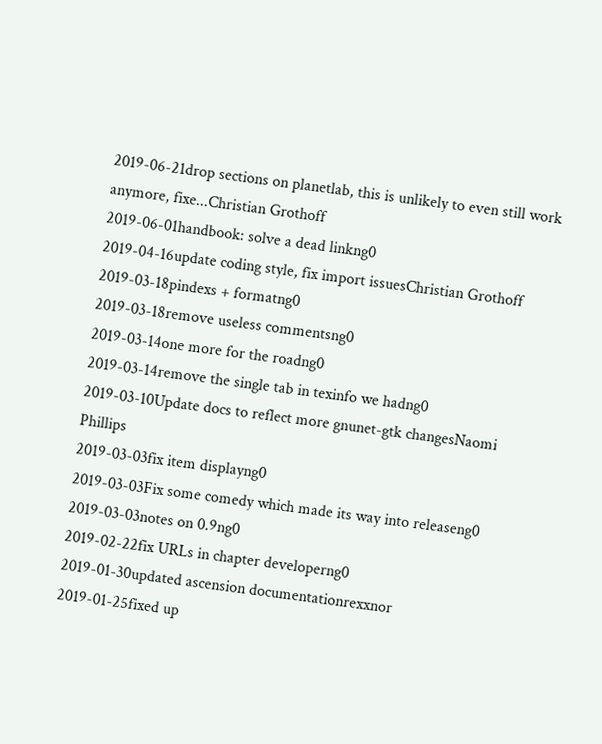2019-06-21drop sections on planetlab, this is unlikely to even still work anymore, fixe...Christian Grothoff
2019-06-01handbook: solve a dead linkng0
2019-04-16update coding style, fix import issuesChristian Grothoff
2019-03-18pindexs + formatng0
2019-03-18remove useless commentsng0
2019-03-14one more for the roadng0
2019-03-14remove the single tab in texinfo we hadng0
2019-03-10Update docs to reflect more gnunet-gtk changesNaomi Phillips
2019-03-03fix item displayng0
2019-03-03Fix some comedy which made its way into releaseng0
2019-03-03notes on 0.9ng0
2019-02-22fix URLs in chapter developerng0
2019-01-30updated ascension documentationrexxnor
2019-01-25fixed up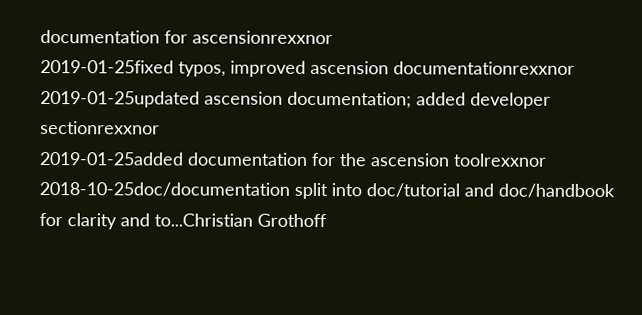documentation for ascensionrexxnor
2019-01-25fixed typos, improved ascension documentationrexxnor
2019-01-25updated ascension documentation; added developer sectionrexxnor
2019-01-25added documentation for the ascension toolrexxnor
2018-10-25doc/documentation split into doc/tutorial and doc/handbook for clarity and to...Christian Grothoff